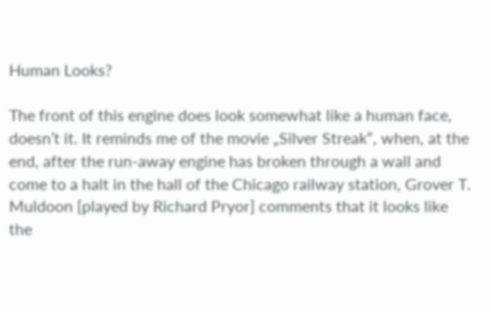Human Looks?

The front of this engine does look somewhat like a human face, doesn’t it. It reminds me of the movie „Silver Streak“, when, at the end, after the run-away engine has broken through a wall and come to a halt in the hall of the Chicago railway station, Grover T. Muldoon [played by Richard Pryor] comments that it looks like the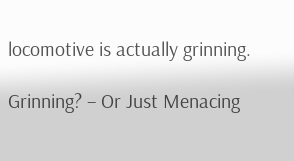locomotive is actually grinning.

Grinning? – Or Just Menacing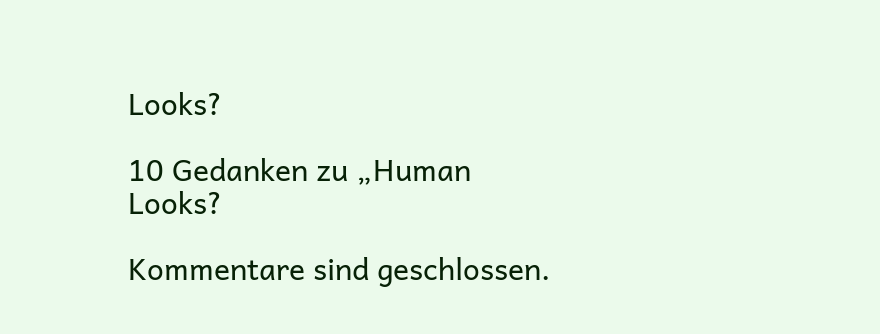Looks?

10 Gedanken zu „Human Looks?

Kommentare sind geschlossen.